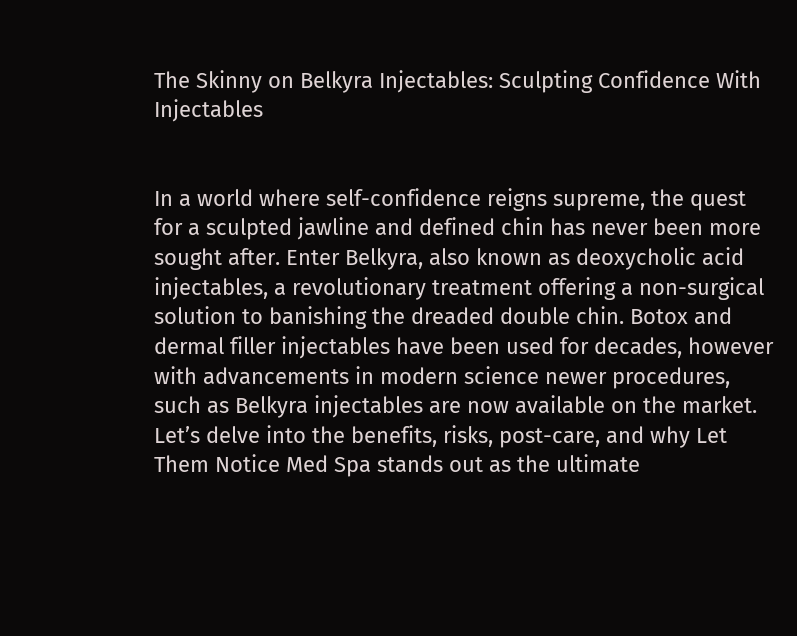The Skinny on Belkyra Injectables: Sculpting Confidence With Injectables


In a world where self-confidence reigns supreme, the quest for a sculpted jawline and defined chin has never been more sought after. Enter Belkyra, also known as deoxycholic acid injectables, a revolutionary treatment offering a non-surgical solution to banishing the dreaded double chin. Botox and dermal filler injectables have been used for decades, however with advancements in modern science newer procedures, such as Belkyra injectables are now available on the market.  Let’s delve into the benefits, risks, post-care, and why Let Them Notice Med Spa stands out as the ultimate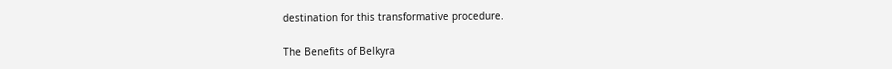destination for this transformative procedure.

The Benefits of Belkyra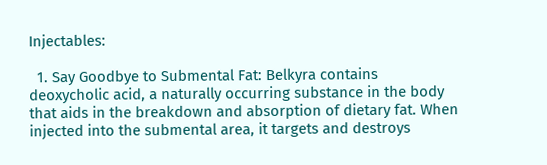Injectables:

  1. Say Goodbye to Submental Fat: Belkyra contains deoxycholic acid, a naturally occurring substance in the body that aids in the breakdown and absorption of dietary fat. When injected into the submental area, it targets and destroys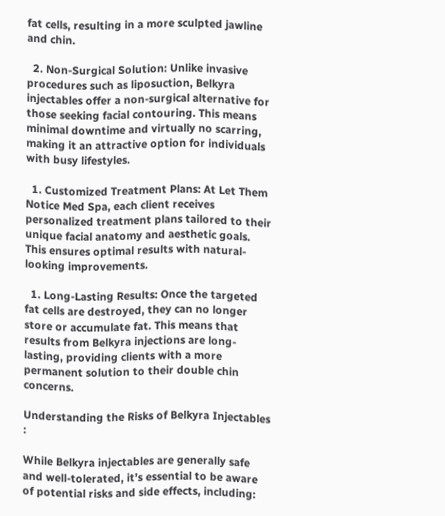fat cells, resulting in a more sculpted jawline and chin.

  2. Non-Surgical Solution: Unlike invasive procedures such as liposuction, Belkyra injectables offer a non-surgical alternative for those seeking facial contouring. This means minimal downtime and virtually no scarring, making it an attractive option for individuals with busy lifestyles.

  1. Customized Treatment Plans: At Let Them Notice Med Spa, each client receives personalized treatment plans tailored to their unique facial anatomy and aesthetic goals. This ensures optimal results with natural-looking improvements.

  1. Long-Lasting Results: Once the targeted fat cells are destroyed, they can no longer store or accumulate fat. This means that results from Belkyra injections are long-lasting, providing clients with a more permanent solution to their double chin concerns.

Understanding the Risks of Belkyra Injectables :

While Belkyra injectables are generally safe and well-tolerated, it’s essential to be aware of potential risks and side effects, including: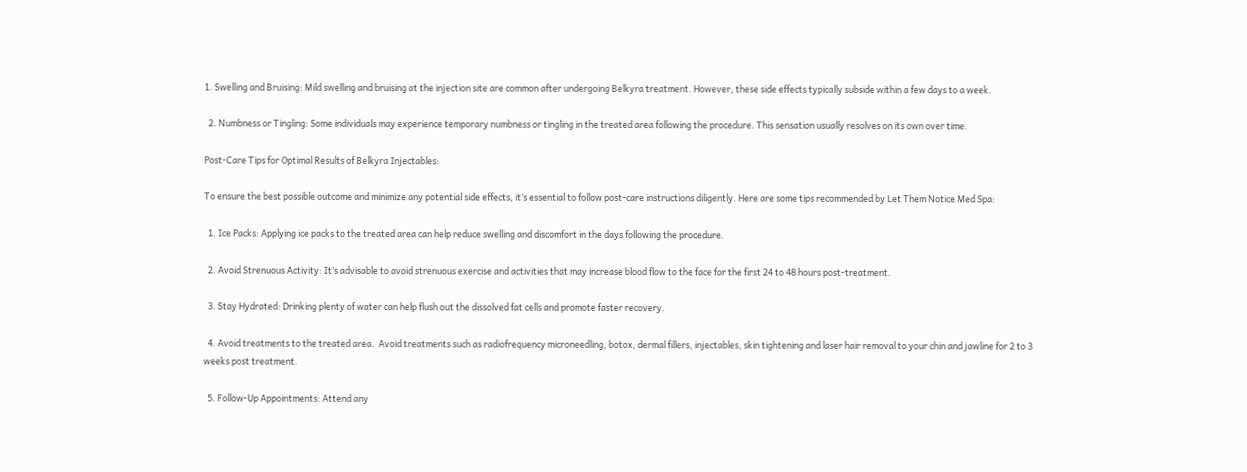1. Swelling and Bruising: Mild swelling and bruising at the injection site are common after undergoing Belkyra treatment. However, these side effects typically subside within a few days to a week.

  2. Numbness or Tingling: Some individuals may experience temporary numbness or tingling in the treated area following the procedure. This sensation usually resolves on its own over time.

Post-Care Tips for Optimal Results of Belkyra Injectables:

To ensure the best possible outcome and minimize any potential side effects, it’s essential to follow post-care instructions diligently. Here are some tips recommended by Let Them Notice Med Spa:

  1. Ice Packs: Applying ice packs to the treated area can help reduce swelling and discomfort in the days following the procedure.

  2. Avoid Strenuous Activity: It’s advisable to avoid strenuous exercise and activities that may increase blood flow to the face for the first 24 to 48 hours post-treatment.

  3. Stay Hydrated: Drinking plenty of water can help flush out the dissolved fat cells and promote faster recovery.

  4. Avoid treatments to the treated area.  Avoid treatments such as radiofrequency microneedling, botox, dermal fillers, injectables, skin tightening and laser hair removal to your chin and jawline for 2 to 3 weeks post treatment.

  5. Follow-Up Appointments: Attend any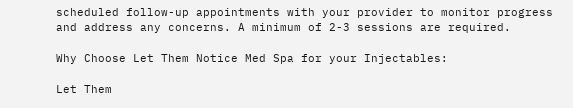scheduled follow-up appointments with your provider to monitor progress and address any concerns. A minimum of 2-3 sessions are required.

Why Choose Let Them Notice Med Spa for your Injectables:

Let Them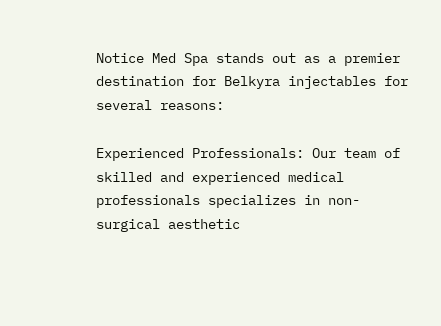Notice Med Spa stands out as a premier destination for Belkyra injectables for several reasons:

Experienced Professionals: Our team of skilled and experienced medical professionals specializes in non-surgical aesthetic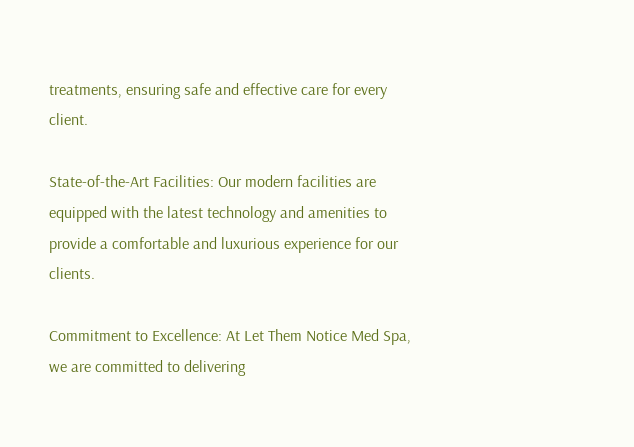treatments, ensuring safe and effective care for every client.

State-of-the-Art Facilities: Our modern facilities are equipped with the latest technology and amenities to provide a comfortable and luxurious experience for our clients.

Commitment to Excellence: At Let Them Notice Med Spa, we are committed to delivering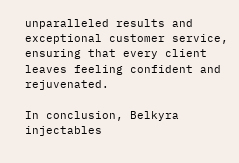unparalleled results and exceptional customer service, ensuring that every client leaves feeling confident and rejuvenated.

In conclusion, Belkyra injectables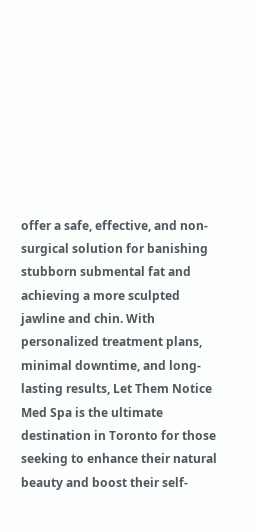offer a safe, effective, and non-surgical solution for banishing stubborn submental fat and achieving a more sculpted jawline and chin. With personalized treatment plans, minimal downtime, and long-lasting results, Let Them Notice Med Spa is the ultimate destination in Toronto for those seeking to enhance their natural beauty and boost their self-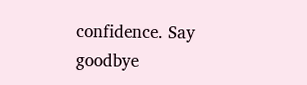confidence. Say goodbye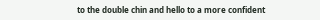to the double chin and hello to a more confident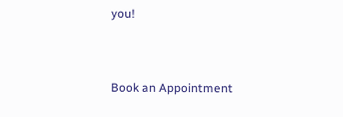you!


Book an Appointment